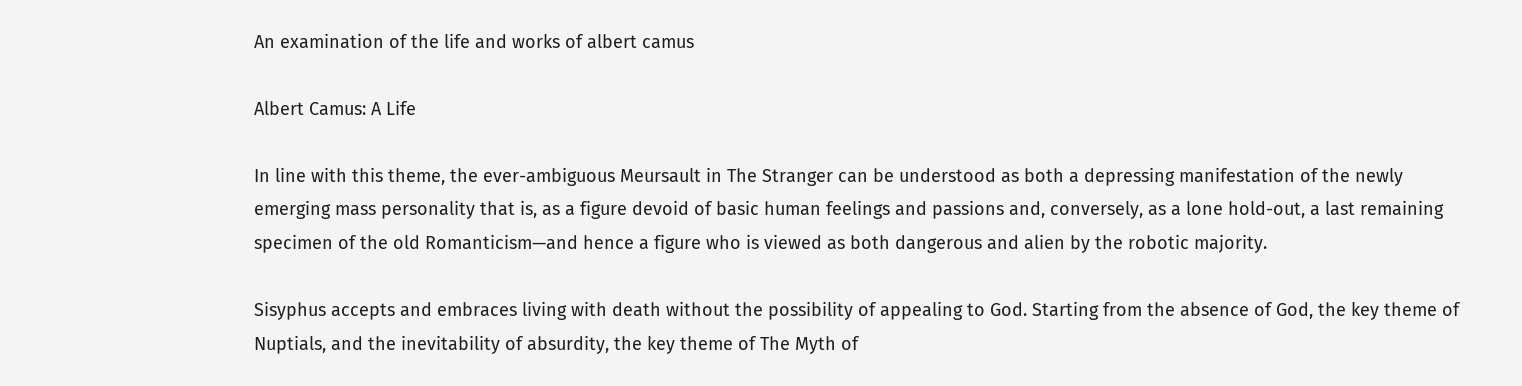An examination of the life and works of albert camus

Albert Camus: A Life

In line with this theme, the ever-ambiguous Meursault in The Stranger can be understood as both a depressing manifestation of the newly emerging mass personality that is, as a figure devoid of basic human feelings and passions and, conversely, as a lone hold-out, a last remaining specimen of the old Romanticism—and hence a figure who is viewed as both dangerous and alien by the robotic majority.

Sisyphus accepts and embraces living with death without the possibility of appealing to God. Starting from the absence of God, the key theme of Nuptials, and the inevitability of absurdity, the key theme of The Myth of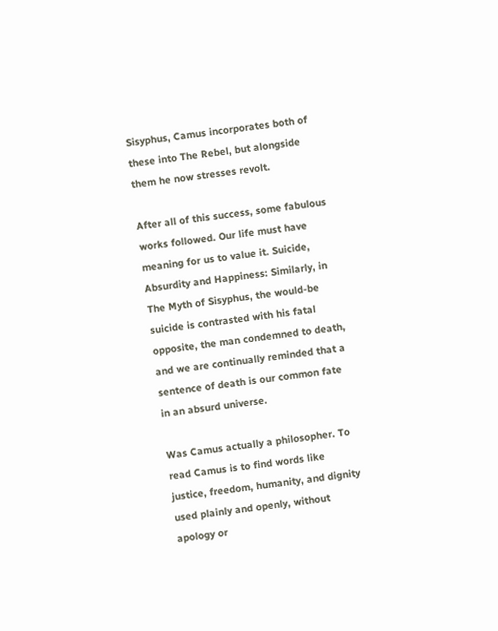Sisyphus, Camus incorporates both of these into The Rebel, but alongside them he now stresses revolt.

After all of this success, some fabulous works followed. Our life must have meaning for us to value it. Suicide, Absurdity and Happiness: Similarly, in The Myth of Sisyphus, the would-be suicide is contrasted with his fatal opposite, the man condemned to death, and we are continually reminded that a sentence of death is our common fate in an absurd universe.

Was Camus actually a philosopher. To read Camus is to find words like justice, freedom, humanity, and dignity used plainly and openly, without apology or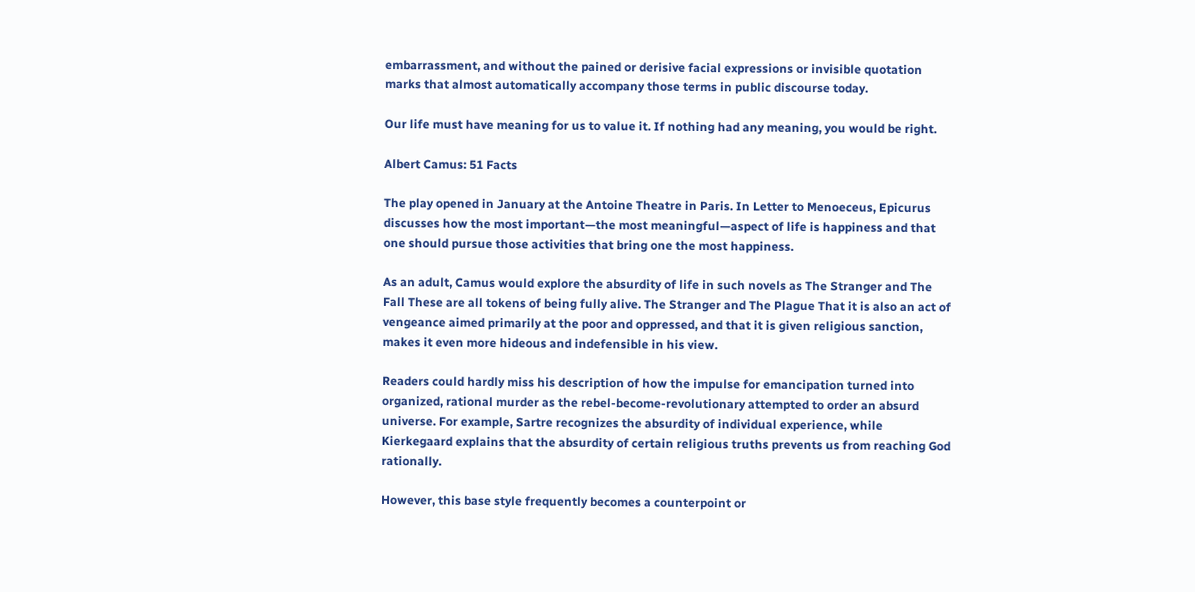embarrassment, and without the pained or derisive facial expressions or invisible quotation marks that almost automatically accompany those terms in public discourse today.

Our life must have meaning for us to value it. If nothing had any meaning, you would be right.

Albert Camus: 51 Facts

The play opened in January at the Antoine Theatre in Paris. In Letter to Menoeceus, Epicurus discusses how the most important—the most meaningful—aspect of life is happiness and that one should pursue those activities that bring one the most happiness.

As an adult, Camus would explore the absurdity of life in such novels as The Stranger and The Fall These are all tokens of being fully alive. The Stranger and The Plague That it is also an act of vengeance aimed primarily at the poor and oppressed, and that it is given religious sanction, makes it even more hideous and indefensible in his view.

Readers could hardly miss his description of how the impulse for emancipation turned into organized, rational murder as the rebel-become-revolutionary attempted to order an absurd universe. For example, Sartre recognizes the absurdity of individual experience, while Kierkegaard explains that the absurdity of certain religious truths prevents us from reaching God rationally.

However, this base style frequently becomes a counterpoint or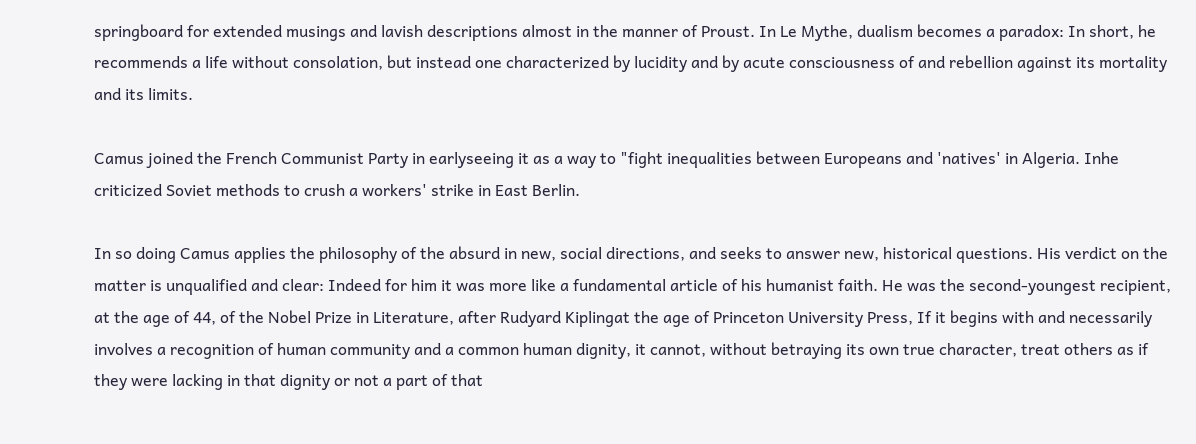springboard for extended musings and lavish descriptions almost in the manner of Proust. In Le Mythe, dualism becomes a paradox: In short, he recommends a life without consolation, but instead one characterized by lucidity and by acute consciousness of and rebellion against its mortality and its limits.

Camus joined the French Communist Party in earlyseeing it as a way to "fight inequalities between Europeans and 'natives' in Algeria. Inhe criticized Soviet methods to crush a workers' strike in East Berlin.

In so doing Camus applies the philosophy of the absurd in new, social directions, and seeks to answer new, historical questions. His verdict on the matter is unqualified and clear: Indeed for him it was more like a fundamental article of his humanist faith. He was the second-youngest recipient, at the age of 44, of the Nobel Prize in Literature, after Rudyard Kiplingat the age of Princeton University Press, If it begins with and necessarily involves a recognition of human community and a common human dignity, it cannot, without betraying its own true character, treat others as if they were lacking in that dignity or not a part of that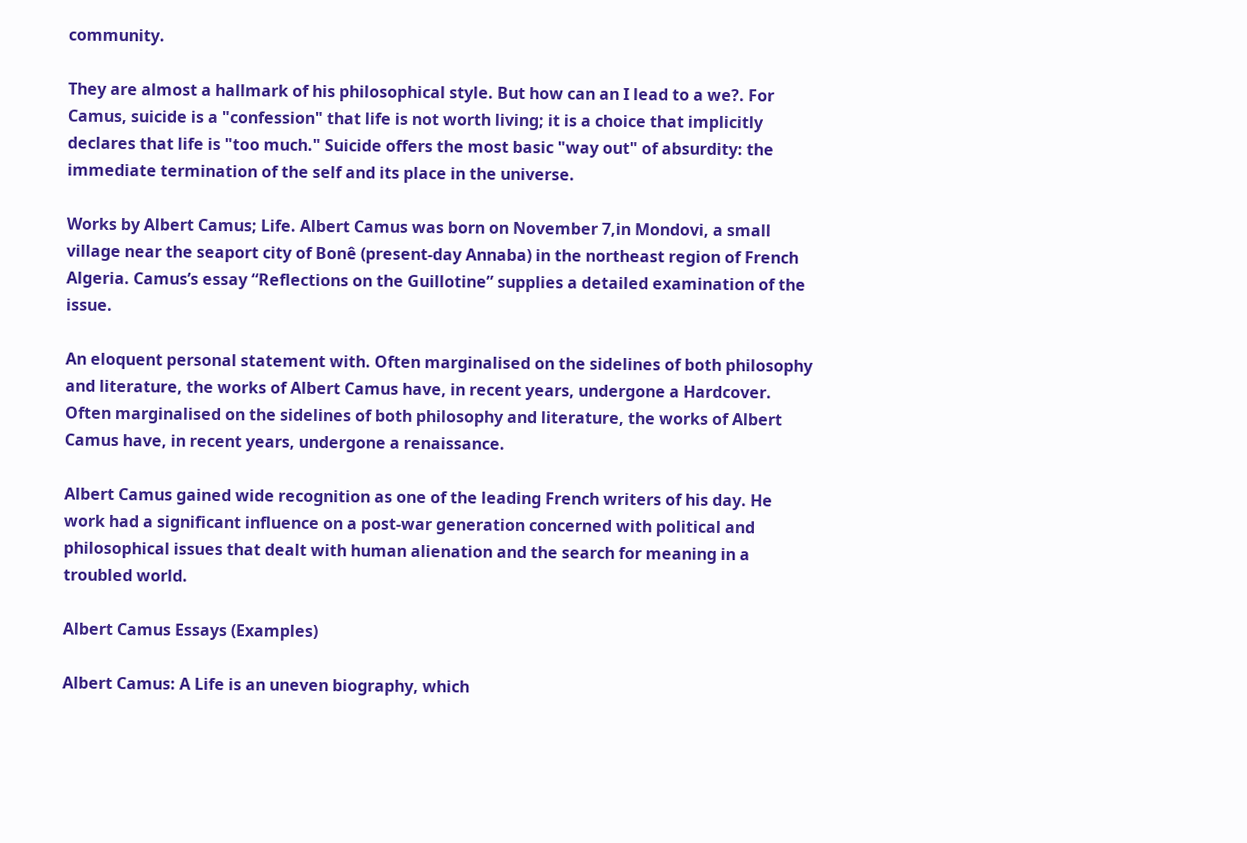community.

They are almost a hallmark of his philosophical style. But how can an I lead to a we?. For Camus, suicide is a "confession" that life is not worth living; it is a choice that implicitly declares that life is "too much." Suicide offers the most basic "way out" of absurdity: the immediate termination of the self and its place in the universe.

Works by Albert Camus; Life. Albert Camus was born on November 7,in Mondovi, a small village near the seaport city of Bonê (present-day Annaba) in the northeast region of French Algeria. Camus’s essay “Reflections on the Guillotine” supplies a detailed examination of the issue.

An eloquent personal statement with. Often marginalised on the sidelines of both philosophy and literature, the works of Albert Camus have, in recent years, undergone a Hardcover. Often marginalised on the sidelines of both philosophy and literature, the works of Albert Camus have, in recent years, undergone a renaissance.

Albert Camus gained wide recognition as one of the leading French writers of his day. He work had a significant influence on a post-war generation concerned with political and philosophical issues that dealt with human alienation and the search for meaning in a troubled world.

Albert Camus Essays (Examples)

Albert Camus: A Life is an uneven biography, which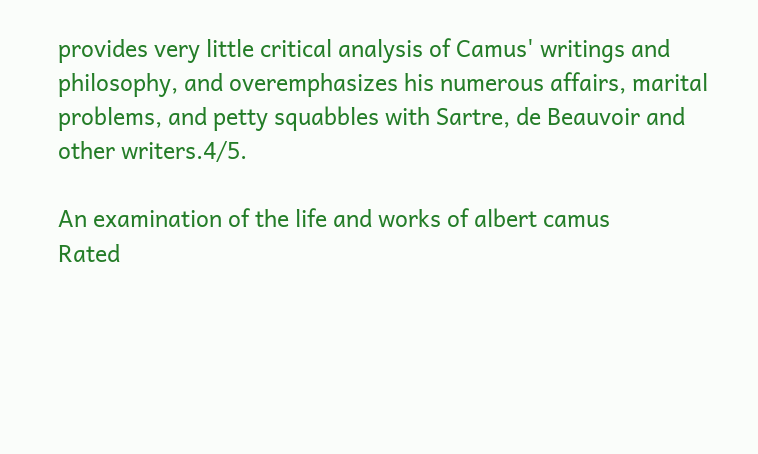provides very little critical analysis of Camus' writings and philosophy, and overemphasizes his numerous affairs, marital problems, and petty squabbles with Sartre, de Beauvoir and other writers.4/5.

An examination of the life and works of albert camus
Rated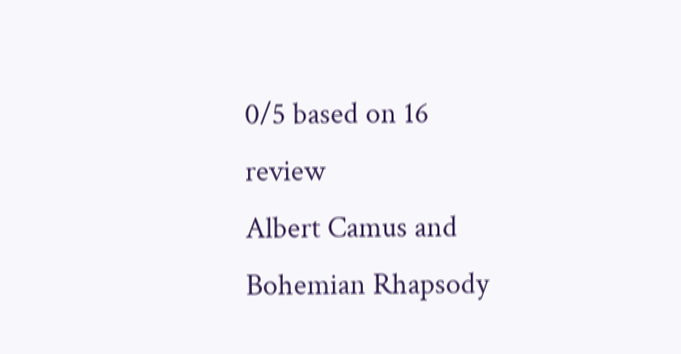0/5 based on 16 review
Albert Camus and Bohemian Rhapsody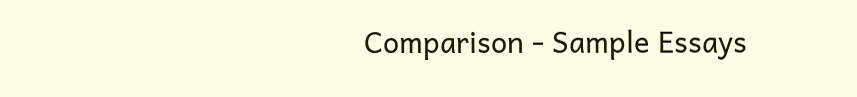Comparison - Sample Essays